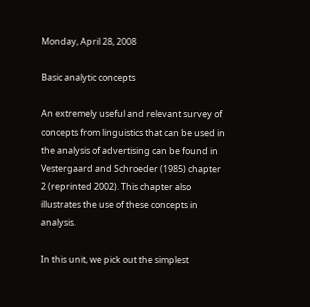Monday, April 28, 2008

Basic analytic concepts

An extremely useful and relevant survey of concepts from linguistics that can be used in the analysis of advertising can be found in Vestergaard and Schroeder (1985) chapter 2 (reprinted 2002). This chapter also illustrates the use of these concepts in analysis.

In this unit, we pick out the simplest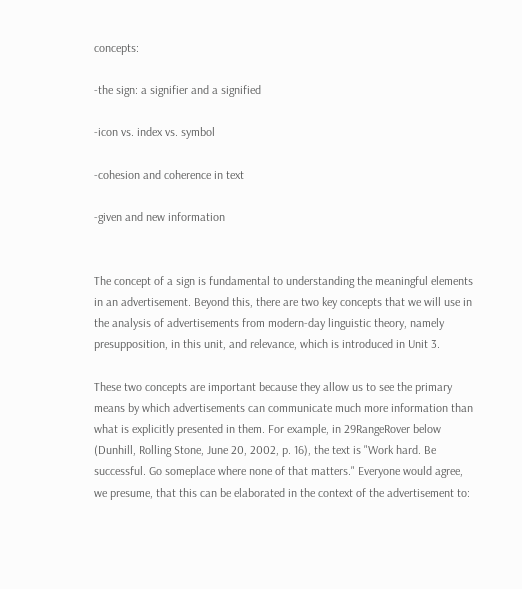concepts:

-the sign: a signifier and a signified

-icon vs. index vs. symbol

-cohesion and coherence in text

-given and new information


The concept of a sign is fundamental to understanding the meaningful elements in an advertisement. Beyond this, there are two key concepts that we will use in the analysis of advertisements from modern-day linguistic theory, namely presupposition, in this unit, and relevance, which is introduced in Unit 3.

These two concepts are important because they allow us to see the primary means by which advertisements can communicate much more information than what is explicitly presented in them. For example, in 29RangeRover below (Dunhill, Rolling Stone, June 20, 2002, p. 16), the text is "Work hard. Be successful. Go someplace where none of that matters." Everyone would agree, we presume, that this can be elaborated in the context of the advertisement to: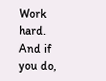Work hard. And if you do,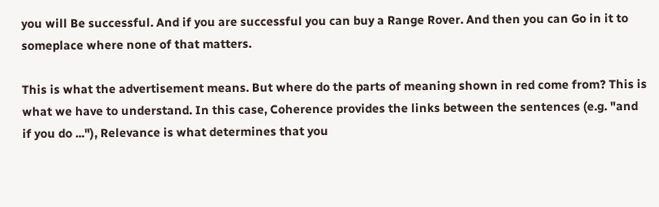you will Be successful. And if you are successful you can buy a Range Rover. And then you can Go in it to someplace where none of that matters.

This is what the advertisement means. But where do the parts of meaning shown in red come from? This is what we have to understand. In this case, Coherence provides the links between the sentences (e.g. "and if you do ..."), Relevance is what determines that you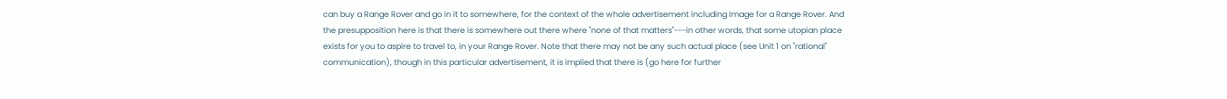can buy a Range Rover and go in it to somewhere, for the context of the whole advertisement including Image for a Range Rover. And the presupposition here is that there is somewhere out there where "none of that matters"---in other words, that some utopian place exists for you to aspire to travel to, in your Range Rover. Note that there may not be any such actual place (see Unit 1 on "rational" communication), though in this particular advertisement, it is implied that there is (go here for further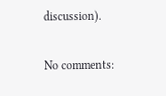discussion).

No comments: